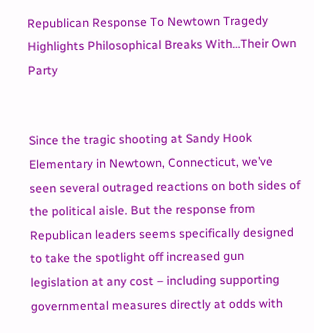Republican Response To Newtown Tragedy Highlights Philosophical Breaks With…Their Own Party


Since the tragic shooting at Sandy Hook Elementary in Newtown, Connecticut, we’ve seen several outraged reactions on both sides of the political aisle. But the response from Republican leaders seems specifically designed to take the spotlight off increased gun legislation at any cost – including supporting governmental measures directly at odds with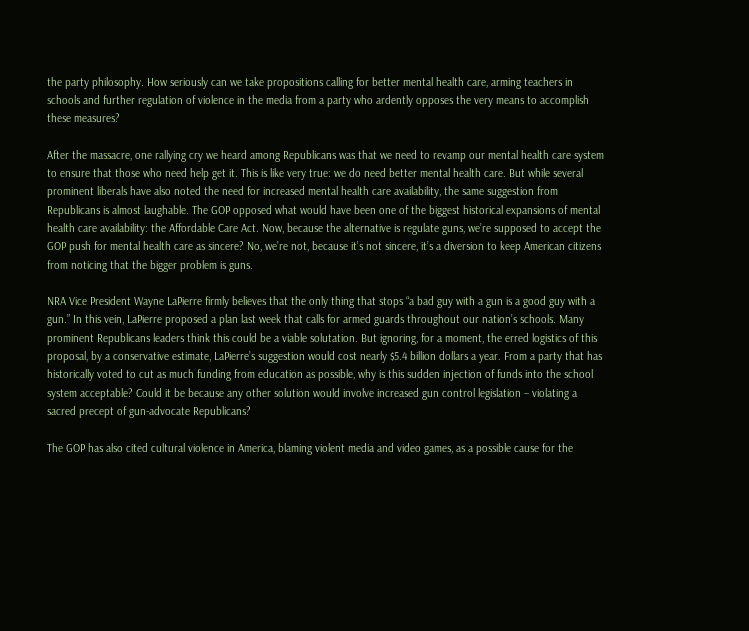the party philosophy. How seriously can we take propositions calling for better mental health care, arming teachers in schools and further regulation of violence in the media from a party who ardently opposes the very means to accomplish these measures?

After the massacre, one rallying cry we heard among Republicans was that we need to revamp our mental health care system to ensure that those who need help get it. This is like very true: we do need better mental health care. But while several prominent liberals have also noted the need for increased mental health care availability, the same suggestion from Republicans is almost laughable. The GOP opposed what would have been one of the biggest historical expansions of mental health care availability: the Affordable Care Act. Now, because the alternative is regulate guns, we’re supposed to accept the GOP push for mental health care as sincere? No, we’re not, because it’s not sincere, it’s a diversion to keep American citizens from noticing that the bigger problem is guns.

NRA Vice President Wayne LaPierre firmly believes that the only thing that stops “a bad guy with a gun is a good guy with a gun.” In this vein, LaPierre proposed a plan last week that calls for armed guards throughout our nation’s schools. Many prominent Republicans leaders think this could be a viable solutation. But ignoring, for a moment, the erred logistics of this proposal, by a conservative estimate, LaPierre’s suggestion would cost nearly $5.4 billion dollars a year. From a party that has historically voted to cut as much funding from education as possible, why is this sudden injection of funds into the school system acceptable? Could it be because any other solution would involve increased gun control legislation – violating a sacred precept of gun-advocate Republicans?

The GOP has also cited cultural violence in America, blaming violent media and video games, as a possible cause for the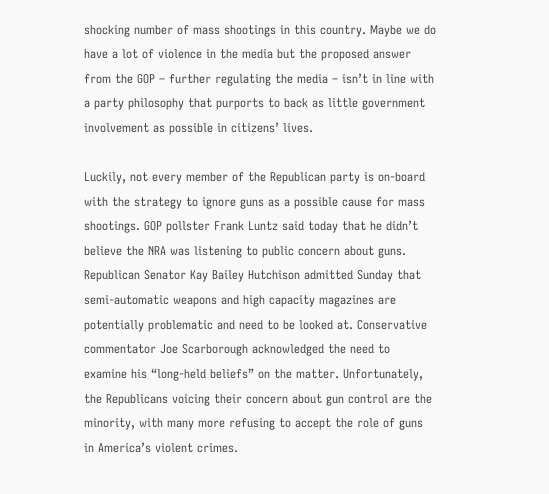shocking number of mass shootings in this country. Maybe we do have a lot of violence in the media but the proposed answer from the GOP – further regulating the media – isn’t in line with a party philosophy that purports to back as little government involvement as possible in citizens’ lives.

Luckily, not every member of the Republican party is on-board with the strategy to ignore guns as a possible cause for mass shootings. GOP pollster Frank Luntz said today that he didn’t believe the NRA was listening to public concern about guns. Republican Senator Kay Bailey Hutchison admitted Sunday that semi-automatic weapons and high capacity magazines are potentially problematic and need to be looked at. Conservative commentator Joe Scarborough acknowledged the need to examine his “long-held beliefs” on the matter. Unfortunately, the Republicans voicing their concern about gun control are the minority, with many more refusing to accept the role of guns in America’s violent crimes.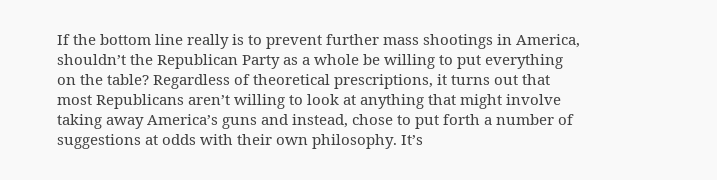If the bottom line really is to prevent further mass shootings in America, shouldn’t the Republican Party as a whole be willing to put everything on the table? Regardless of theoretical prescriptions, it turns out that most Republicans aren’t willing to look at anything that might involve taking away America’s guns and instead, chose to put forth a number of suggestions at odds with their own philosophy. It’s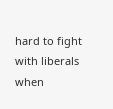hard to fight with liberals when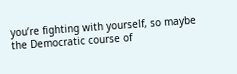you’re fighting with yourself, so maybe the Democratic course of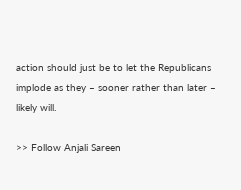action should just be to let the Republicans implode as they – sooner rather than later – likely will.

>> Follow Anjali Sareen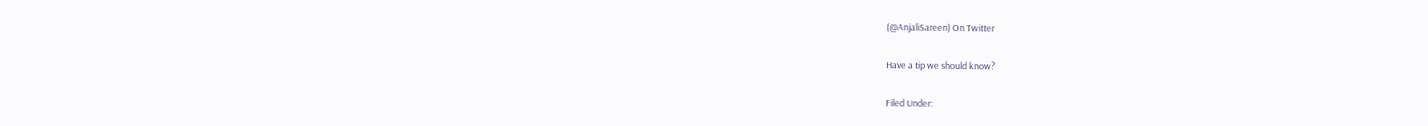(@AnjaliSareen) On Twitter

Have a tip we should know?

Filed Under: